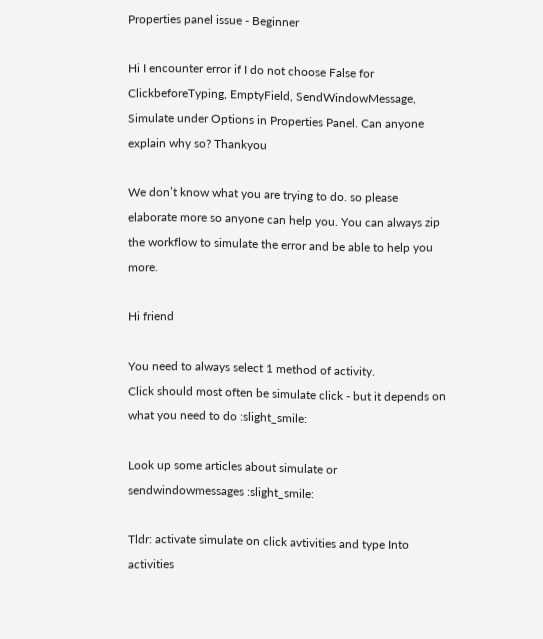Properties panel issue - Beginner

Hi I encounter error if I do not choose False for ClickbeforeTyping, EmptyField, SendWindowMessage, Simulate under Options in Properties Panel. Can anyone explain why so? Thankyou

We don’t know what you are trying to do. so please elaborate more so anyone can help you. You can always zip the workflow to simulate the error and be able to help you more.

Hi friend

You need to always select 1 method of activity.
Click should most often be simulate click - but it depends on what you need to do :slight_smile:

Look up some articles about simulate or sendwindowmessages :slight_smile:

Tldr: activate simulate on click avtivities and type Into activities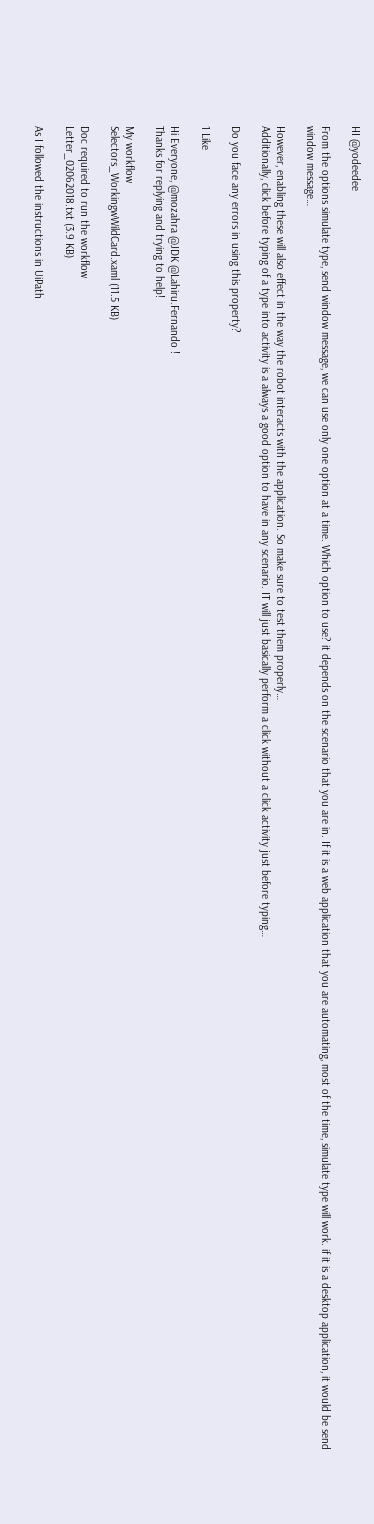HI @yodeedee

From the options simulate type, send window message, we can use only one option at a time. Which option to use? it depends on the scenario that you are in. If it is a web application that you are automating, most of the time, simulate type will work. if it is a desktop application, it would be send window message…

However, enabling these will also effect in the way the robot interacts with the application. So make sure to test them properly…
Additionally, click before typing of a type into activity is a always a good option to have in any scenario. IT will just basically perform a click without a click activity just before typing…

Do you face any errors in using this property?

1 Like

Hi Everyone, @mozahra @JDK @Lahiru.Fernando !
Thanks for replying and trying to help!

My workflow
Selectors_WorkingwWildCard.xaml (11.5 KB)

Doc required to run the workflow
Letter_02062018.txt (3.9 KB)

As I followed the instructions in UiPath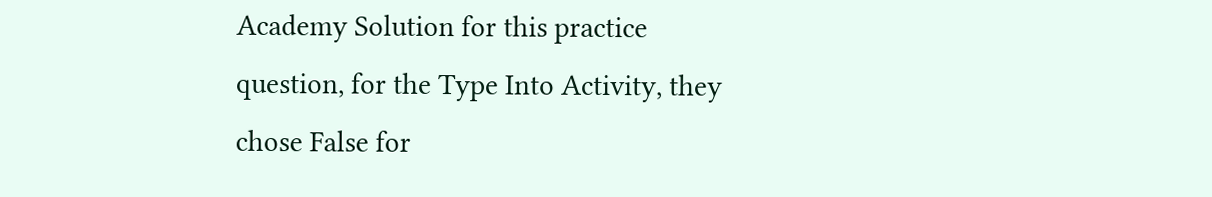Academy Solution for this practice question, for the Type Into Activity, they chose False for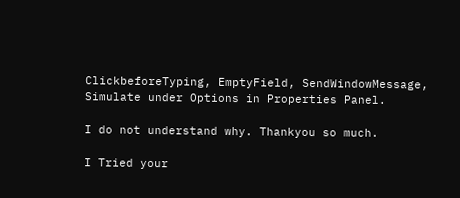ClickbeforeTyping, EmptyField, SendWindowMessage, Simulate under Options in Properties Panel.

I do not understand why. Thankyou so much.

I Tried your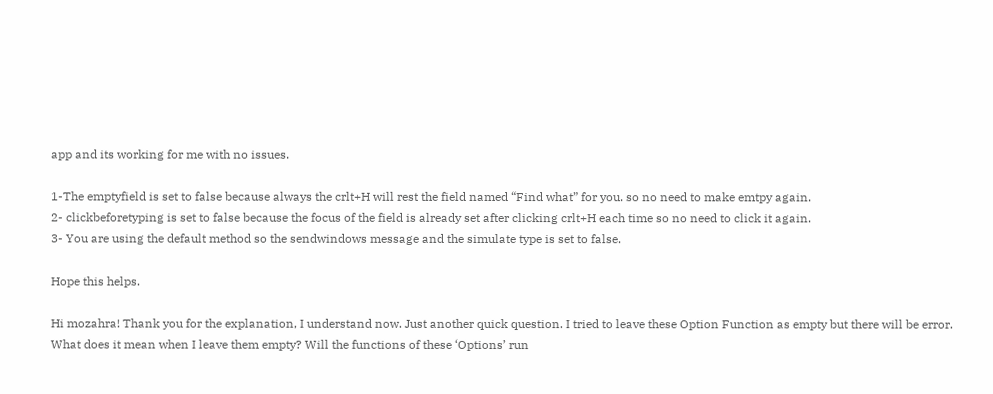app and its working for me with no issues.

1-The emptyfield is set to false because always the crlt+H will rest the field named “Find what” for you. so no need to make emtpy again.
2- clickbeforetyping is set to false because the focus of the field is already set after clicking crlt+H each time so no need to click it again.
3- You are using the default method so the sendwindows message and the simulate type is set to false.

Hope this helps.

Hi mozahra! Thank you for the explanation, I understand now. Just another quick question. I tried to leave these Option Function as empty but there will be error. What does it mean when I leave them empty? Will the functions of these ‘Options’ run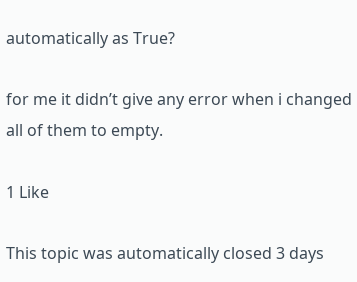automatically as True?

for me it didn’t give any error when i changed all of them to empty.

1 Like

This topic was automatically closed 3 days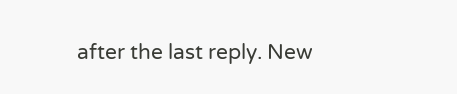after the last reply. New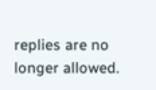replies are no longer allowed.